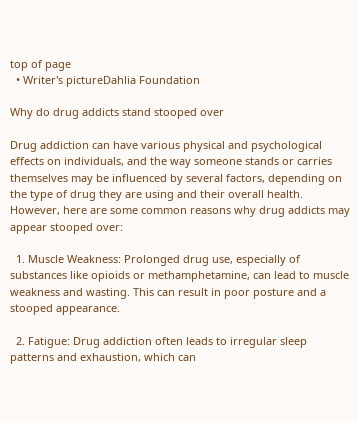top of page
  • Writer's pictureDahlia Foundation

Why do drug addicts stand stooped over

Drug addiction can have various physical and psychological effects on individuals, and the way someone stands or carries themselves may be influenced by several factors, depending on the type of drug they are using and their overall health. However, here are some common reasons why drug addicts may appear stooped over:

  1. Muscle Weakness: Prolonged drug use, especially of substances like opioids or methamphetamine, can lead to muscle weakness and wasting. This can result in poor posture and a stooped appearance.

  2. Fatigue: Drug addiction often leads to irregular sleep patterns and exhaustion, which can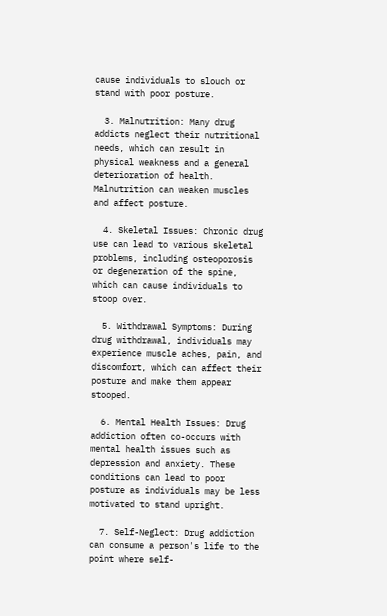cause individuals to slouch or stand with poor posture.

  3. Malnutrition: Many drug addicts neglect their nutritional needs, which can result in physical weakness and a general deterioration of health. Malnutrition can weaken muscles and affect posture.

  4. Skeletal Issues: Chronic drug use can lead to various skeletal problems, including osteoporosis or degeneration of the spine, which can cause individuals to stoop over.

  5. Withdrawal Symptoms: During drug withdrawal, individuals may experience muscle aches, pain, and discomfort, which can affect their posture and make them appear stooped.

  6. Mental Health Issues: Drug addiction often co-occurs with mental health issues such as depression and anxiety. These conditions can lead to poor posture as individuals may be less motivated to stand upright.

  7. Self-Neglect: Drug addiction can consume a person's life to the point where self-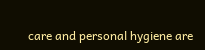care and personal hygiene are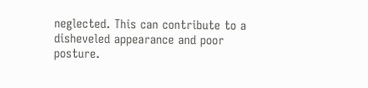neglected. This can contribute to a disheveled appearance and poor posture.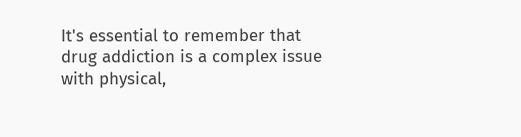It's essential to remember that drug addiction is a complex issue with physical,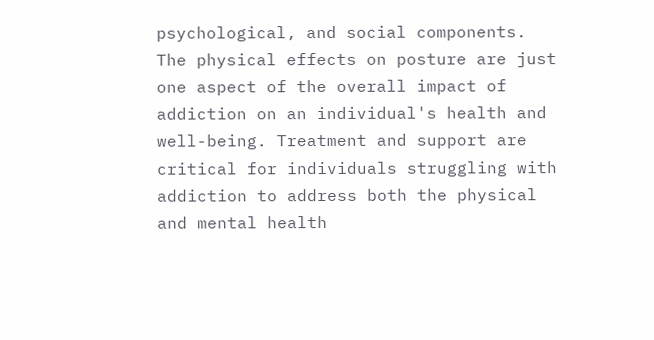psychological, and social components. The physical effects on posture are just one aspect of the overall impact of addiction on an individual's health and well-being. Treatment and support are critical for individuals struggling with addiction to address both the physical and mental health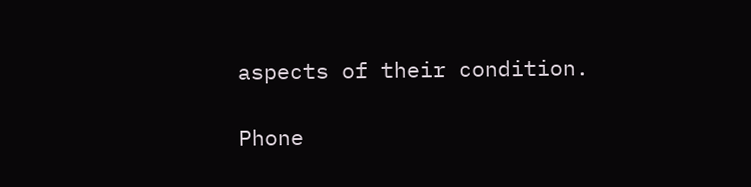aspects of their condition.

Phone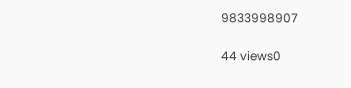9833998907

44 views0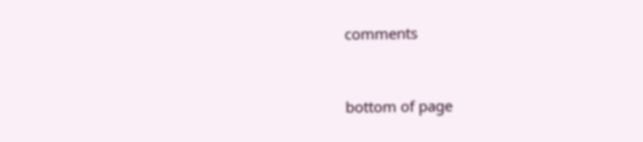comments


bottom of page